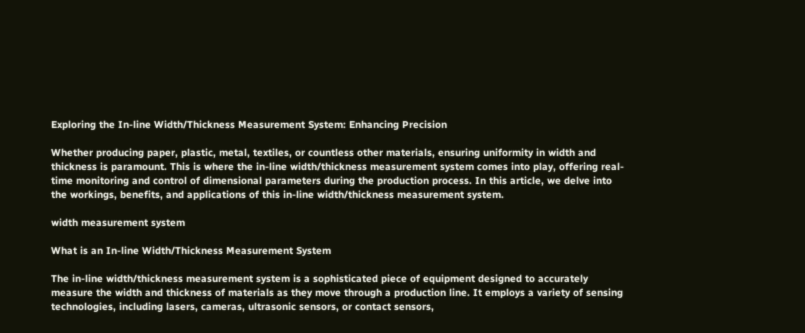Exploring the In-line Width/Thickness Measurement System: Enhancing Precision

Whether producing paper, plastic, metal, textiles, or countless other materials, ensuring uniformity in width and thickness is paramount. This is where the in-line width/thickness measurement system comes into play, offering real-time monitoring and control of dimensional parameters during the production process. In this article, we delve into the workings, benefits, and applications of this in-line width/thickness measurement system.

width measurement system

What is an In-line Width/Thickness Measurement System

The in-line width/thickness measurement system is a sophisticated piece of equipment designed to accurately measure the width and thickness of materials as they move through a production line. It employs a variety of sensing technologies, including lasers, cameras, ultrasonic sensors, or contact sensors,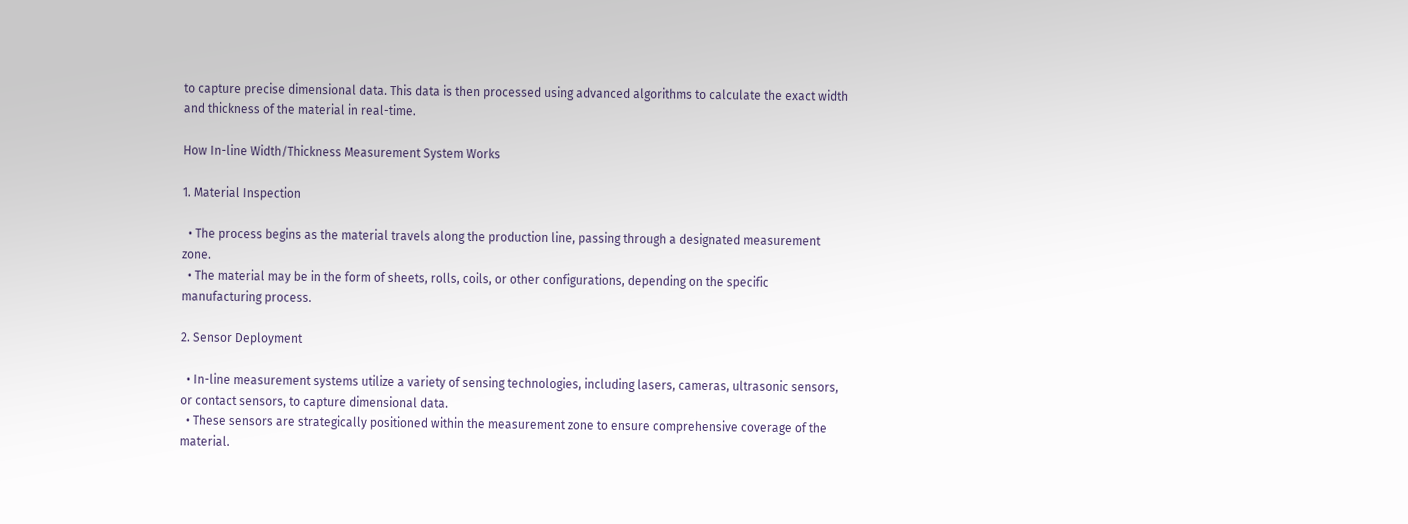to capture precise dimensional data. This data is then processed using advanced algorithms to calculate the exact width and thickness of the material in real-time.

How In-line Width/Thickness Measurement System Works

1. Material Inspection

  • The process begins as the material travels along the production line, passing through a designated measurement zone.
  • The material may be in the form of sheets, rolls, coils, or other configurations, depending on the specific manufacturing process.

2. Sensor Deployment

  • In-line measurement systems utilize a variety of sensing technologies, including lasers, cameras, ultrasonic sensors, or contact sensors, to capture dimensional data.
  • These sensors are strategically positioned within the measurement zone to ensure comprehensive coverage of the material.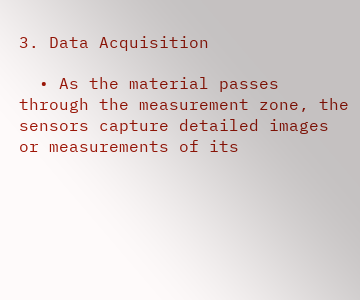3. Data Acquisition

  • As the material passes through the measurement zone, the sensors capture detailed images or measurements of its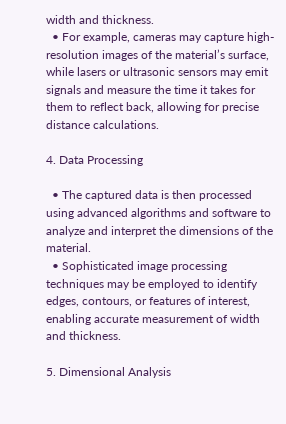width and thickness.
  • For example, cameras may capture high-resolution images of the material’s surface, while lasers or ultrasonic sensors may emit signals and measure the time it takes for them to reflect back, allowing for precise distance calculations.

4. Data Processing

  • The captured data is then processed using advanced algorithms and software to analyze and interpret the dimensions of the material.
  • Sophisticated image processing techniques may be employed to identify edges, contours, or features of interest, enabling accurate measurement of width and thickness.

5. Dimensional Analysis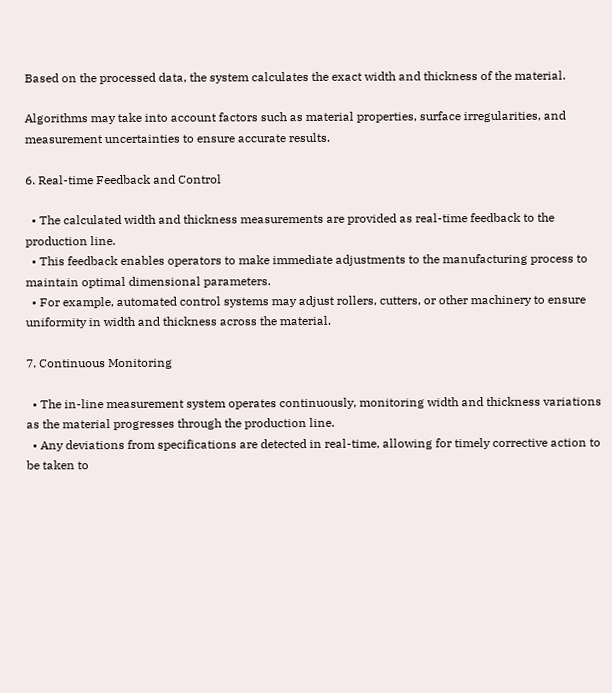Based on the processed data, the system calculates the exact width and thickness of the material.

Algorithms may take into account factors such as material properties, surface irregularities, and measurement uncertainties to ensure accurate results.

6. Real-time Feedback and Control

  • The calculated width and thickness measurements are provided as real-time feedback to the production line.
  • This feedback enables operators to make immediate adjustments to the manufacturing process to maintain optimal dimensional parameters.
  • For example, automated control systems may adjust rollers, cutters, or other machinery to ensure uniformity in width and thickness across the material.

7. Continuous Monitoring

  • The in-line measurement system operates continuously, monitoring width and thickness variations as the material progresses through the production line.
  • Any deviations from specifications are detected in real-time, allowing for timely corrective action to be taken to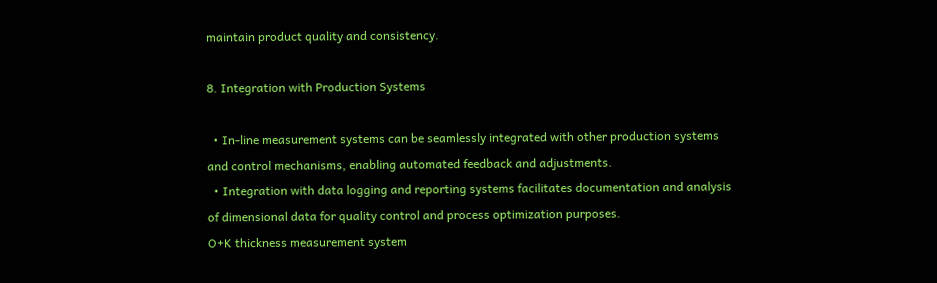maintain product quality and consistency.

8. Integration with Production Systems

  • In-line measurement systems can be seamlessly integrated with other production systems and control mechanisms, enabling automated feedback and adjustments.
  • Integration with data logging and reporting systems facilitates documentation and analysis of dimensional data for quality control and process optimization purposes.
O+K thickness measurement system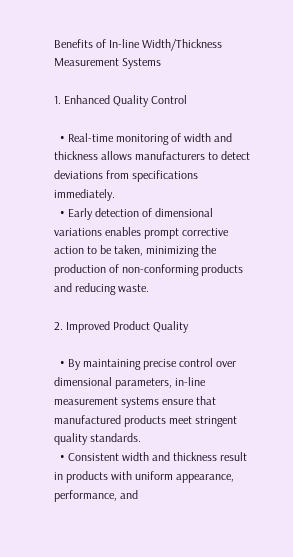Benefits of In-line Width/Thickness Measurement Systems

1. Enhanced Quality Control

  • Real-time monitoring of width and thickness allows manufacturers to detect deviations from specifications immediately.
  • Early detection of dimensional variations enables prompt corrective action to be taken, minimizing the production of non-conforming products and reducing waste.

2. Improved Product Quality

  • By maintaining precise control over dimensional parameters, in-line measurement systems ensure that manufactured products meet stringent quality standards.
  • Consistent width and thickness result in products with uniform appearance, performance, and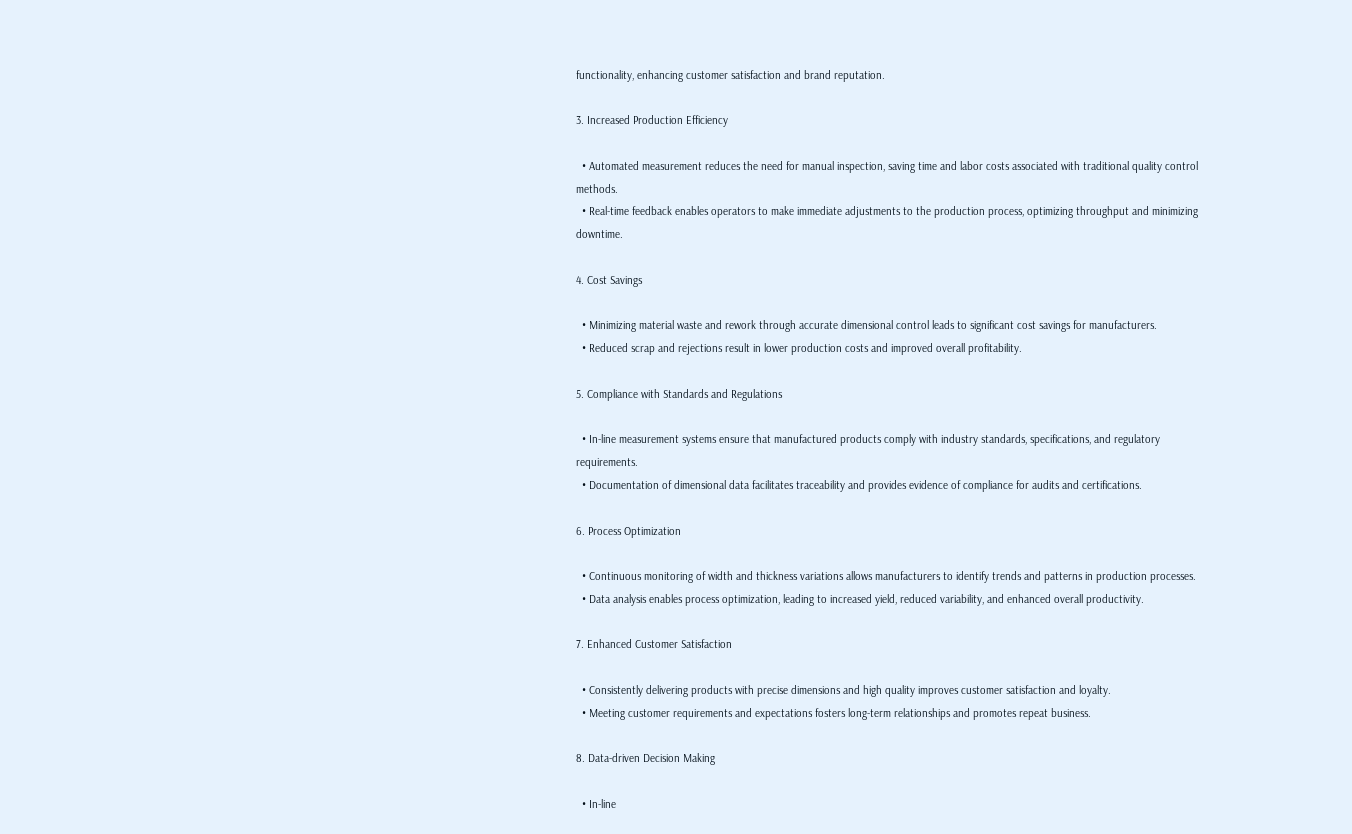functionality, enhancing customer satisfaction and brand reputation.

3. Increased Production Efficiency

  • Automated measurement reduces the need for manual inspection, saving time and labor costs associated with traditional quality control methods.
  • Real-time feedback enables operators to make immediate adjustments to the production process, optimizing throughput and minimizing downtime.

4. Cost Savings

  • Minimizing material waste and rework through accurate dimensional control leads to significant cost savings for manufacturers.
  • Reduced scrap and rejections result in lower production costs and improved overall profitability.

5. Compliance with Standards and Regulations

  • In-line measurement systems ensure that manufactured products comply with industry standards, specifications, and regulatory requirements.
  • Documentation of dimensional data facilitates traceability and provides evidence of compliance for audits and certifications.

6. Process Optimization

  • Continuous monitoring of width and thickness variations allows manufacturers to identify trends and patterns in production processes.
  • Data analysis enables process optimization, leading to increased yield, reduced variability, and enhanced overall productivity.

7. Enhanced Customer Satisfaction

  • Consistently delivering products with precise dimensions and high quality improves customer satisfaction and loyalty.
  • Meeting customer requirements and expectations fosters long-term relationships and promotes repeat business.

8. Data-driven Decision Making

  • In-line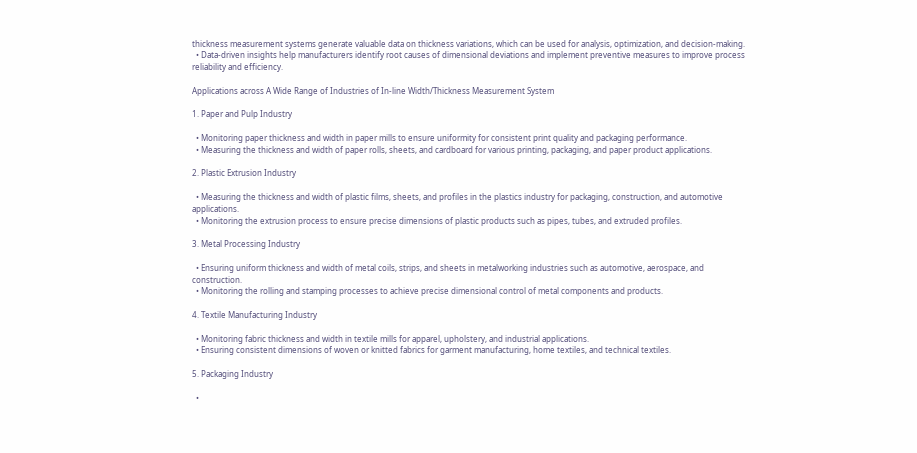thickness measurement systems generate valuable data on thickness variations, which can be used for analysis, optimization, and decision-making.
  • Data-driven insights help manufacturers identify root causes of dimensional deviations and implement preventive measures to improve process reliability and efficiency.

Applications across A Wide Range of Industries of In-line Width/Thickness Measurement System

1. Paper and Pulp Industry

  • Monitoring paper thickness and width in paper mills to ensure uniformity for consistent print quality and packaging performance.
  • Measuring the thickness and width of paper rolls, sheets, and cardboard for various printing, packaging, and paper product applications.

2. Plastic Extrusion Industry

  • Measuring the thickness and width of plastic films, sheets, and profiles in the plastics industry for packaging, construction, and automotive applications.
  • Monitoring the extrusion process to ensure precise dimensions of plastic products such as pipes, tubes, and extruded profiles.

3. Metal Processing Industry

  • Ensuring uniform thickness and width of metal coils, strips, and sheets in metalworking industries such as automotive, aerospace, and construction.
  • Monitoring the rolling and stamping processes to achieve precise dimensional control of metal components and products.

4. Textile Manufacturing Industry

  • Monitoring fabric thickness and width in textile mills for apparel, upholstery, and industrial applications.
  • Ensuring consistent dimensions of woven or knitted fabrics for garment manufacturing, home textiles, and technical textiles.

5. Packaging Industry

  •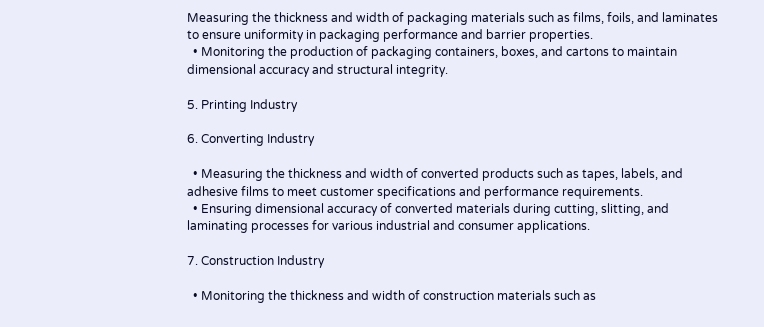Measuring the thickness and width of packaging materials such as films, foils, and laminates to ensure uniformity in packaging performance and barrier properties.
  • Monitoring the production of packaging containers, boxes, and cartons to maintain dimensional accuracy and structural integrity.

5. Printing Industry

6. Converting Industry

  • Measuring the thickness and width of converted products such as tapes, labels, and adhesive films to meet customer specifications and performance requirements.
  • Ensuring dimensional accuracy of converted materials during cutting, slitting, and laminating processes for various industrial and consumer applications.

7. Construction Industry

  • Monitoring the thickness and width of construction materials such as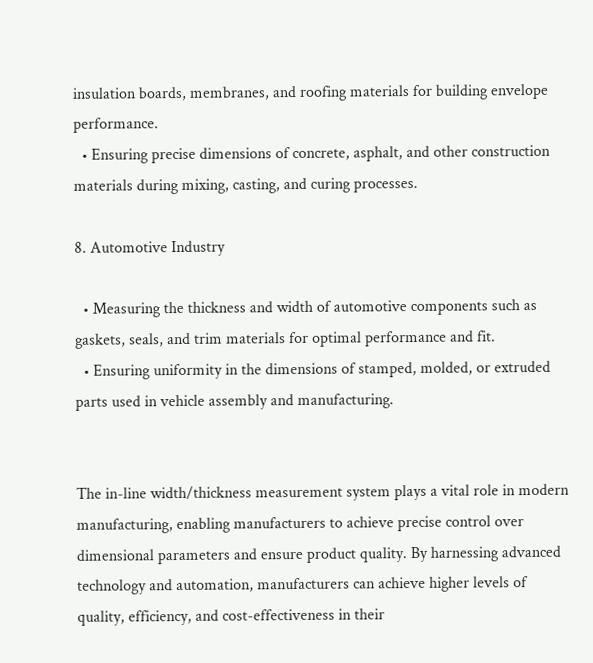insulation boards, membranes, and roofing materials for building envelope performance.
  • Ensuring precise dimensions of concrete, asphalt, and other construction materials during mixing, casting, and curing processes.

8. Automotive Industry

  • Measuring the thickness and width of automotive components such as gaskets, seals, and trim materials for optimal performance and fit.
  • Ensuring uniformity in the dimensions of stamped, molded, or extruded parts used in vehicle assembly and manufacturing.


The in-line width/thickness measurement system plays a vital role in modern manufacturing, enabling manufacturers to achieve precise control over dimensional parameters and ensure product quality. By harnessing advanced technology and automation, manufacturers can achieve higher levels of quality, efficiency, and cost-effectiveness in their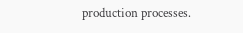production processes.